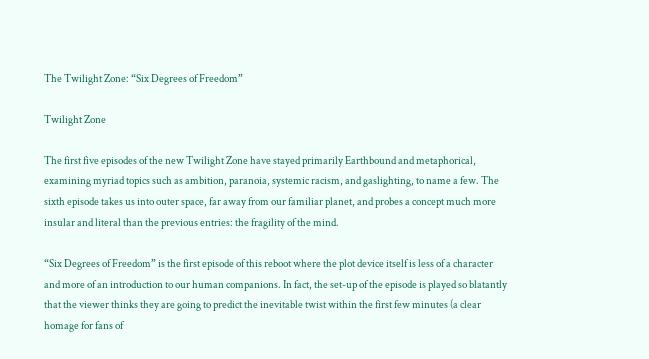The Twilight Zone: “Six Degrees of Freedom”

Twilight Zone

The first five episodes of the new Twilight Zone have stayed primarily Earthbound and metaphorical, examining myriad topics such as ambition, paranoia, systemic racism, and gaslighting, to name a few. The sixth episode takes us into outer space, far away from our familiar planet, and probes a concept much more insular and literal than the previous entries: the fragility of the mind.

“Six Degrees of Freedom” is the first episode of this reboot where the plot device itself is less of a character and more of an introduction to our human companions. In fact, the set-up of the episode is played so blatantly that the viewer thinks they are going to predict the inevitable twist within the first few minutes (a clear homage for fans of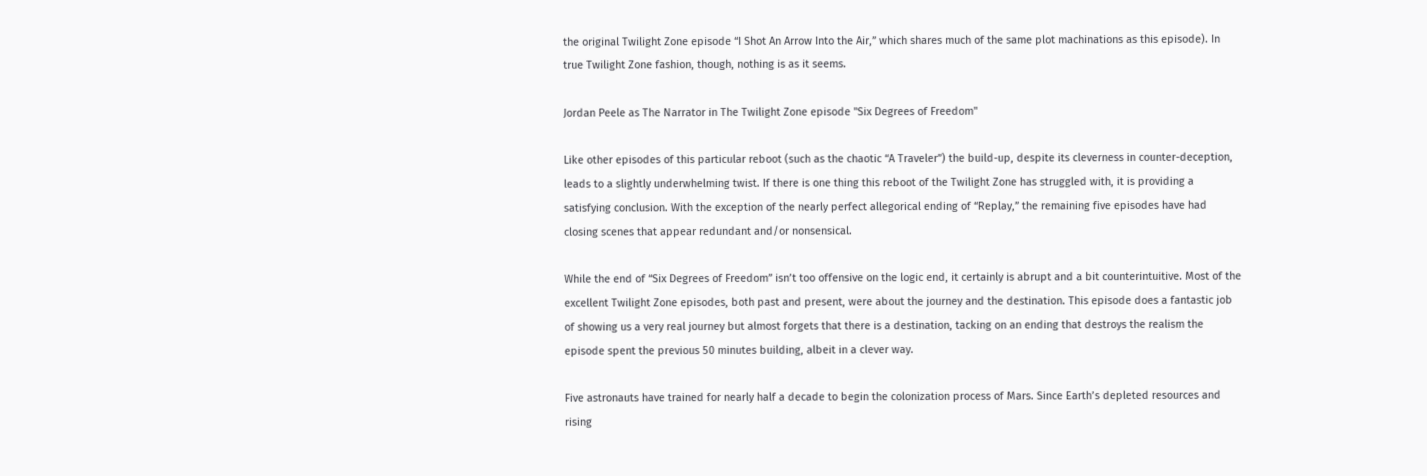the original Twilight Zone episode “I Shot An Arrow Into the Air,” which shares much of the same plot machinations as this episode). In true Twilight Zone fashion, though, nothing is as it seems.

Jordan Peele as The Narrator in The Twilight Zone episode "Six Degrees of Freedom"

Like other episodes of this particular reboot (such as the chaotic “A Traveler”) the build-up, despite its cleverness in counter-deception, leads to a slightly underwhelming twist. If there is one thing this reboot of the Twilight Zone has struggled with, it is providing a satisfying conclusion. With the exception of the nearly perfect allegorical ending of “Replay,” the remaining five episodes have had closing scenes that appear redundant and/or nonsensical.

While the end of “Six Degrees of Freedom” isn’t too offensive on the logic end, it certainly is abrupt and a bit counterintuitive. Most of the excellent Twilight Zone episodes, both past and present, were about the journey and the destination. This episode does a fantastic job of showing us a very real journey but almost forgets that there is a destination, tacking on an ending that destroys the realism the episode spent the previous 50 minutes building, albeit in a clever way.

Five astronauts have trained for nearly half a decade to begin the colonization process of Mars. Since Earth’s depleted resources and rising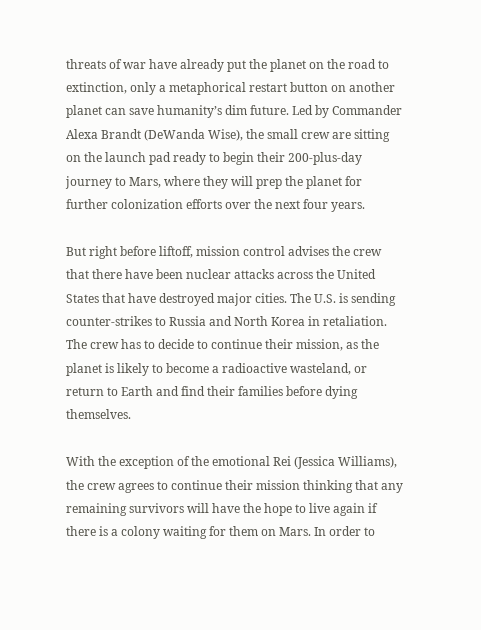threats of war have already put the planet on the road to extinction, only a metaphorical restart button on another planet can save humanity’s dim future. Led by Commander Alexa Brandt (DeWanda Wise), the small crew are sitting on the launch pad ready to begin their 200-plus-day journey to Mars, where they will prep the planet for further colonization efforts over the next four years.

But right before liftoff, mission control advises the crew that there have been nuclear attacks across the United States that have destroyed major cities. The U.S. is sending counter-strikes to Russia and North Korea in retaliation. The crew has to decide to continue their mission, as the planet is likely to become a radioactive wasteland, or return to Earth and find their families before dying themselves.

With the exception of the emotional Rei (Jessica Williams), the crew agrees to continue their mission thinking that any remaining survivors will have the hope to live again if there is a colony waiting for them on Mars. In order to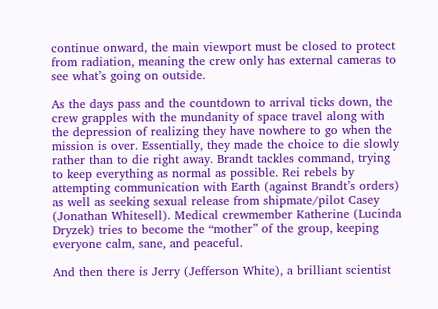continue onward, the main viewport must be closed to protect from radiation, meaning the crew only has external cameras to see what’s going on outside.

As the days pass and the countdown to arrival ticks down, the crew grapples with the mundanity of space travel along with the depression of realizing they have nowhere to go when the mission is over. Essentially, they made the choice to die slowly rather than to die right away. Brandt tackles command, trying to keep everything as normal as possible. Rei rebels by attempting communication with Earth (against Brandt’s orders) as well as seeking sexual release from shipmate/pilot Casey (Jonathan Whitesell). Medical crewmember Katherine (Lucinda Dryzek) tries to become the “mother” of the group, keeping everyone calm, sane, and peaceful.

And then there is Jerry (Jefferson White), a brilliant scientist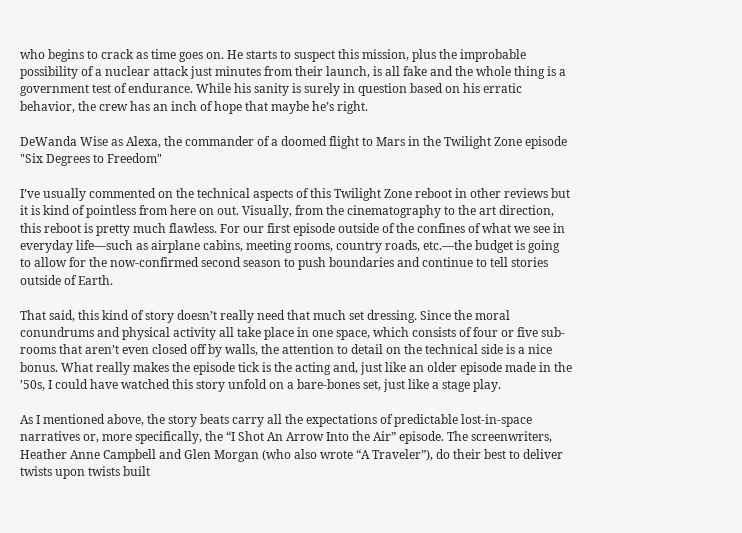who begins to crack as time goes on. He starts to suspect this mission, plus the improbable possibility of a nuclear attack just minutes from their launch, is all fake and the whole thing is a government test of endurance. While his sanity is surely in question based on his erratic behavior, the crew has an inch of hope that maybe he’s right.

DeWanda Wise as Alexa, the commander of a doomed flight to Mars in the Twilight Zone episode "Six Degrees to Freedom"

I’ve usually commented on the technical aspects of this Twilight Zone reboot in other reviews but it is kind of pointless from here on out. Visually, from the cinematography to the art direction, this reboot is pretty much flawless. For our first episode outside of the confines of what we see in everyday life—such as airplane cabins, meeting rooms, country roads, etc.—the budget is going to allow for the now-confirmed second season to push boundaries and continue to tell stories outside of Earth.

That said, this kind of story doesn’t really need that much set dressing. Since the moral conundrums and physical activity all take place in one space, which consists of four or five sub-rooms that aren’t even closed off by walls, the attention to detail on the technical side is a nice bonus. What really makes the episode tick is the acting and, just like an older episode made in the ’50s, I could have watched this story unfold on a bare-bones set, just like a stage play.

As I mentioned above, the story beats carry all the expectations of predictable lost-in-space narratives or, more specifically, the “I Shot An Arrow Into the Air” episode. The screenwriters, Heather Anne Campbell and Glen Morgan (who also wrote “A Traveler”), do their best to deliver twists upon twists built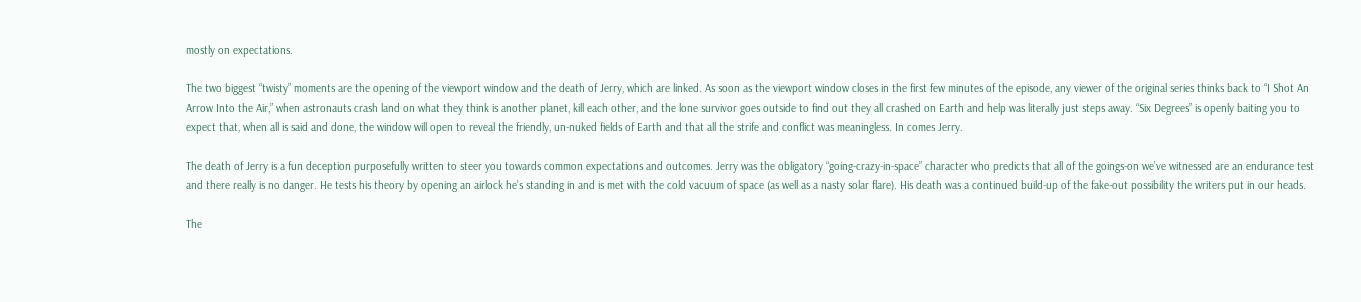mostly on expectations.

The two biggest “twisty” moments are the opening of the viewport window and the death of Jerry, which are linked. As soon as the viewport window closes in the first few minutes of the episode, any viewer of the original series thinks back to “I Shot An Arrow Into the Air,” when astronauts crash land on what they think is another planet, kill each other, and the lone survivor goes outside to find out they all crashed on Earth and help was literally just steps away. “Six Degrees” is openly baiting you to expect that, when all is said and done, the window will open to reveal the friendly, un-nuked fields of Earth and that all the strife and conflict was meaningless. In comes Jerry.

The death of Jerry is a fun deception purposefully written to steer you towards common expectations and outcomes. Jerry was the obligatory “going-crazy-in-space” character who predicts that all of the goings-on we’ve witnessed are an endurance test and there really is no danger. He tests his theory by opening an airlock he’s standing in and is met with the cold vacuum of space (as well as a nasty solar flare). His death was a continued build-up of the fake-out possibility the writers put in our heads.

The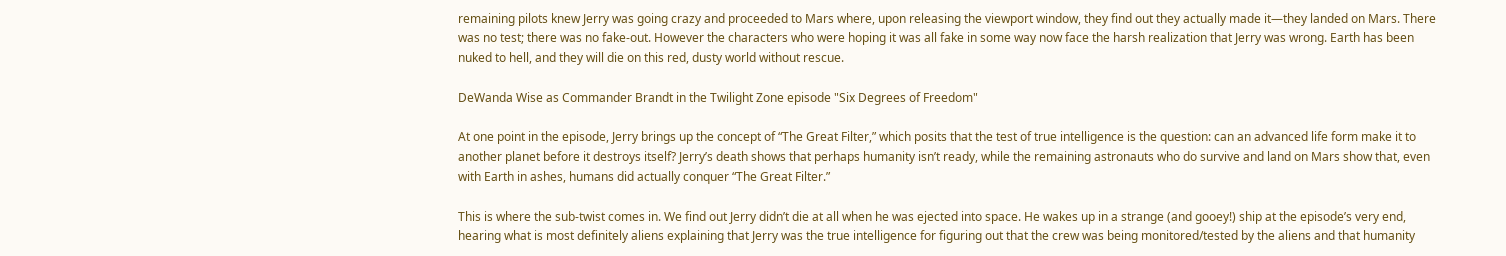remaining pilots knew Jerry was going crazy and proceeded to Mars where, upon releasing the viewport window, they find out they actually made it—they landed on Mars. There was no test; there was no fake-out. However the characters who were hoping it was all fake in some way now face the harsh realization that Jerry was wrong. Earth has been nuked to hell, and they will die on this red, dusty world without rescue.

DeWanda Wise as Commander Brandt in the Twilight Zone episode "Six Degrees of Freedom"

At one point in the episode, Jerry brings up the concept of “The Great Filter,” which posits that the test of true intelligence is the question: can an advanced life form make it to another planet before it destroys itself? Jerry’s death shows that perhaps humanity isn’t ready, while the remaining astronauts who do survive and land on Mars show that, even with Earth in ashes, humans did actually conquer “The Great Filter.”

This is where the sub-twist comes in. We find out Jerry didn’t die at all when he was ejected into space. He wakes up in a strange (and gooey!) ship at the episode’s very end, hearing what is most definitely aliens explaining that Jerry was the true intelligence for figuring out that the crew was being monitored/tested by the aliens and that humanity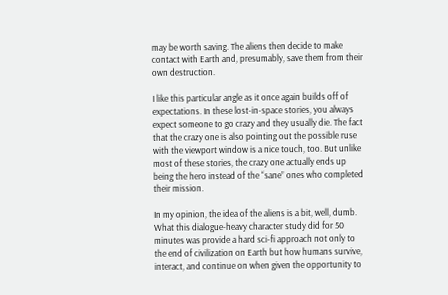may be worth saving. The aliens then decide to make contact with Earth and, presumably, save them from their own destruction.

I like this particular angle as it once again builds off of expectations. In these lost-in-space stories, you always expect someone to go crazy and they usually die. The fact that the crazy one is also pointing out the possible ruse with the viewport window is a nice touch, too. But unlike most of these stories, the crazy one actually ends up being the hero instead of the “sane” ones who completed their mission.

In my opinion, the idea of the aliens is a bit, well, dumb. What this dialogue-heavy character study did for 50 minutes was provide a hard sci-fi approach not only to the end of civilization on Earth but how humans survive, interact, and continue on when given the opportunity to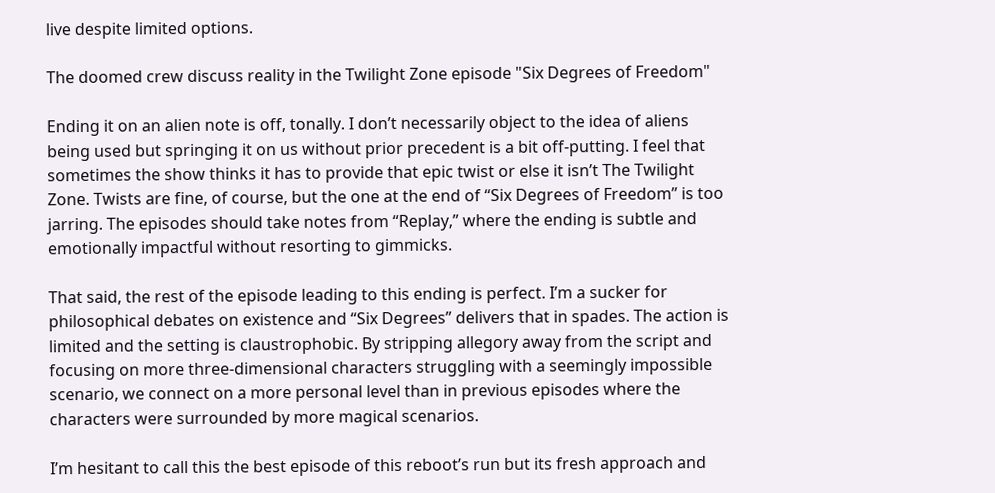live despite limited options.

The doomed crew discuss reality in the Twilight Zone episode "Six Degrees of Freedom"

Ending it on an alien note is off, tonally. I don’t necessarily object to the idea of aliens being used but springing it on us without prior precedent is a bit off-putting. I feel that sometimes the show thinks it has to provide that epic twist or else it isn’t The Twilight Zone. Twists are fine, of course, but the one at the end of “Six Degrees of Freedom” is too jarring. The episodes should take notes from “Replay,” where the ending is subtle and emotionally impactful without resorting to gimmicks.

That said, the rest of the episode leading to this ending is perfect. I’m a sucker for philosophical debates on existence and “Six Degrees” delivers that in spades. The action is limited and the setting is claustrophobic. By stripping allegory away from the script and focusing on more three-dimensional characters struggling with a seemingly impossible scenario, we connect on a more personal level than in previous episodes where the characters were surrounded by more magical scenarios.

I’m hesitant to call this the best episode of this reboot’s run but its fresh approach and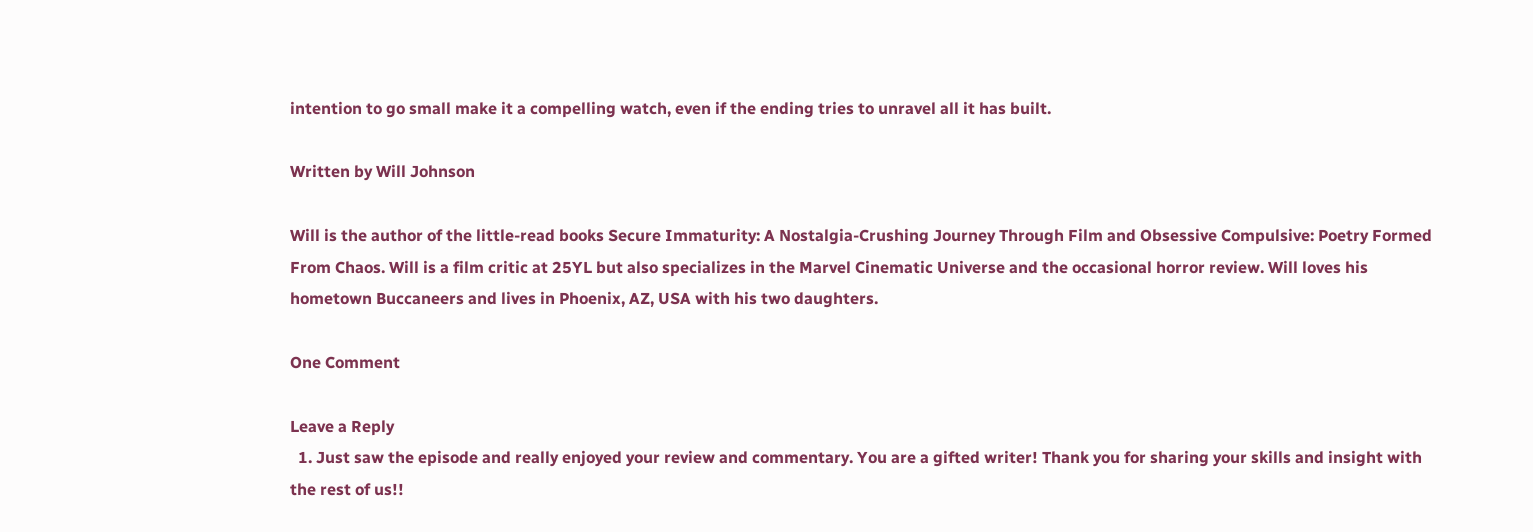intention to go small make it a compelling watch, even if the ending tries to unravel all it has built.

Written by Will Johnson

Will is the author of the little-read books Secure Immaturity: A Nostalgia-Crushing Journey Through Film and Obsessive Compulsive: Poetry Formed From Chaos. Will is a film critic at 25YL but also specializes in the Marvel Cinematic Universe and the occasional horror review. Will loves his hometown Buccaneers and lives in Phoenix, AZ, USA with his two daughters.

One Comment

Leave a Reply
  1. Just saw the episode and really enjoyed your review and commentary. You are a gifted writer! Thank you for sharing your skills and insight with the rest of us!!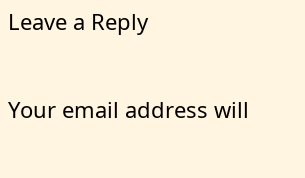Leave a Reply

Your email address will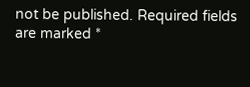not be published. Required fields are marked *